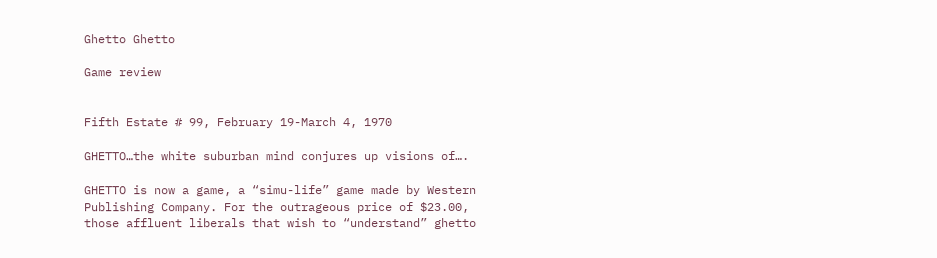Ghetto Ghetto

Game review


Fifth Estate # 99, February 19-March 4, 1970

GHETTO…the white suburban mind conjures up visions of….

GHETTO is now a game, a “simu-life” game made by Western Publishing Company. For the outrageous price of $23.00, those affluent liberals that wish to “understand” ghetto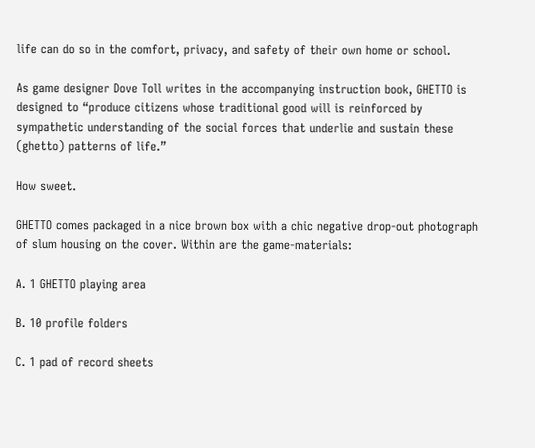life can do so in the comfort, privacy, and safety of their own home or school.

As game designer Dove Toll writes in the accompanying instruction book, GHETTO is designed to “produce citizens whose traditional good will is reinforced by sympathetic understanding of the social forces that underlie and sustain these (ghetto) patterns of life.”

How sweet.

GHETTO comes packaged in a nice brown box with a chic negative drop-out photograph of slum housing on the cover. Within are the game-materials:

A. 1 GHETTO playing area

B. 10 profile folders

C. 1 pad of record sheets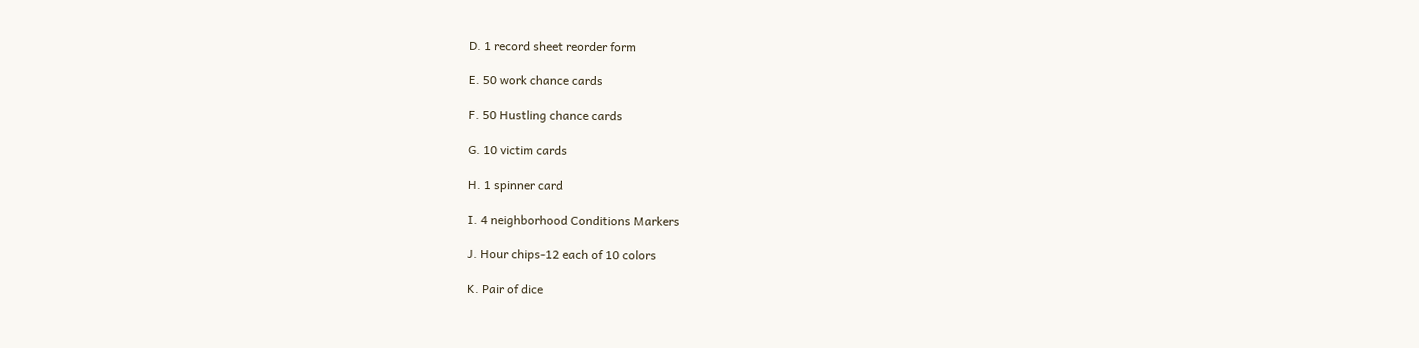D. 1 record sheet reorder form

E. 50 work chance cards

F. 50 Hustling chance cards

G. 10 victim cards

H. 1 spinner card

I. 4 neighborhood Conditions Markers

J. Hour chips-12 each of 10 colors

K. Pair of dice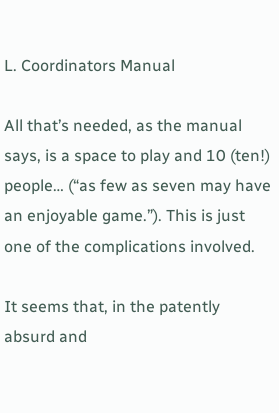L. Coordinators Manual

All that’s needed, as the manual says, is a space to play and 10 (ten!) people… (“as few as seven may have an enjoyable game.”). This is just one of the complications involved.

It seems that, in the patently absurd and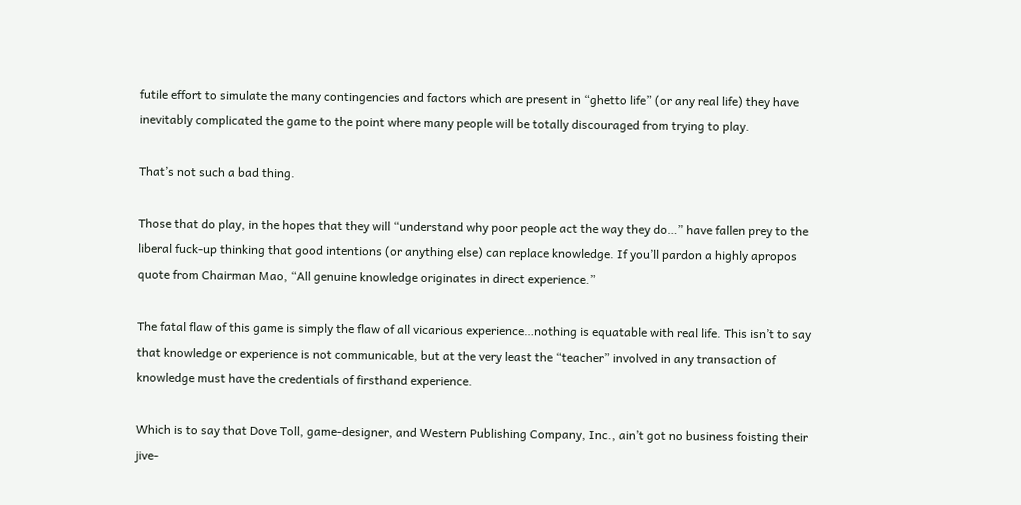futile effort to simulate the many contingencies and factors which are present in “ghetto life” (or any real life) they have inevitably complicated the game to the point where many people will be totally discouraged from trying to play.

That’s not such a bad thing.

Those that do play, in the hopes that they will “understand why poor people act the way they do…” have fallen prey to the liberal fuck-up thinking that good intentions (or anything else) can replace knowledge. If you’ll pardon a highly apropos quote from Chairman Mao, “All genuine knowledge originates in direct experience.”

The fatal flaw of this game is simply the flaw of all vicarious experience…nothing is equatable with real life. This isn’t to say that knowledge or experience is not communicable, but at the very least the “teacher” involved in any transaction of knowledge must have the credentials of firsthand experience.

Which is to say that Dove Toll, game-designer, and Western Publishing Company, Inc., ain’t got no business foisting their jive-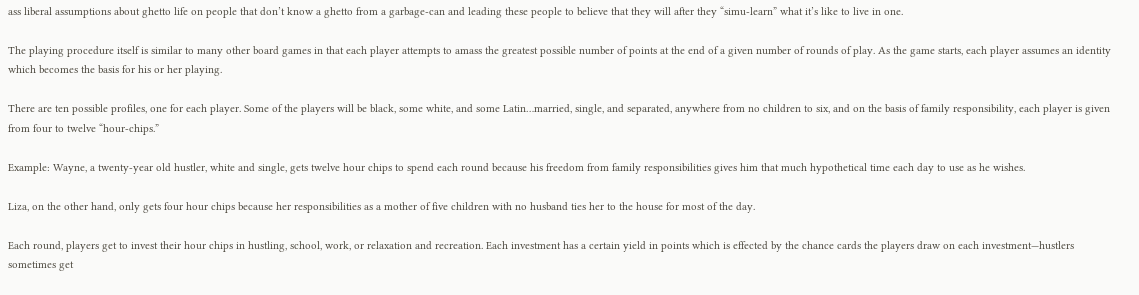ass liberal assumptions about ghetto life on people that don’t know a ghetto from a garbage-can and leading these people to believe that they will after they “simu-learn” what it’s like to live in one.

The playing procedure itself is similar to many other board games in that each player attempts to amass the greatest possible number of points at the end of a given number of rounds of play. As the game starts, each player assumes an identity which becomes the basis for his or her playing.

There are ten possible profiles, one for each player. Some of the players will be black, some white, and some Latin…married, single, and separated, anywhere from no children to six, and on the basis of family responsibility, each player is given from four to twelve “hour-chips.”

Example: Wayne, a twenty-year old hustler, white and single, gets twelve hour chips to spend each round because his freedom from family responsibilities gives him that much hypothetical time each day to use as he wishes.

Liza, on the other hand, only gets four hour chips because her responsibilities as a mother of five children with no husband ties her to the house for most of the day.

Each round, players get to invest their hour chips in hustling, school, work, or relaxation and recreation. Each investment has a certain yield in points which is effected by the chance cards the players draw on each investment—hustlers sometimes get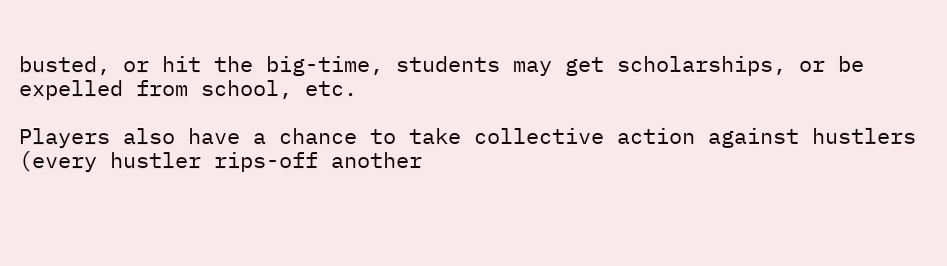busted, or hit the big-time, students may get scholarships, or be expelled from school, etc.

Players also have a chance to take collective action against hustlers (every hustler rips-off another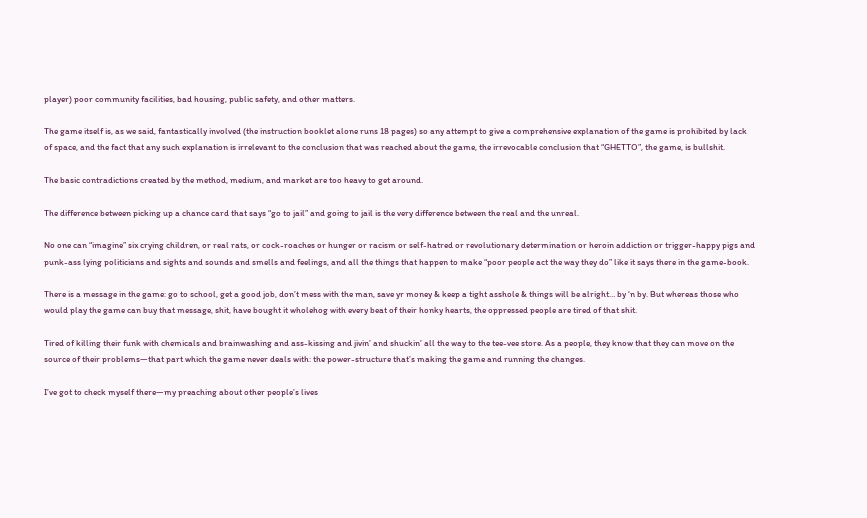player) poor community facilities, bad housing, public safety, and other matters.

The game itself is, as we said, fantastically involved (the instruction booklet alone runs 18 pages) so any attempt to give a comprehensive explanation of the game is prohibited by lack of space, and the fact that any such explanation is irrelevant to the conclusion that was reached about the game, the irrevocable conclusion that “GHETTO”, the game, is bullshit.

The basic contradictions created by the method, medium, and market are too heavy to get around.

The difference between picking up a chance card that says “go to jail” and going to jail is the very difference between the real and the unreal.

No one can “imagine” six crying children, or real rats, or cock-roaches or hunger or racism or self-hatred or revolutionary determination or heroin addiction or trigger-happy pigs and punk-ass lying politicians and sights and sounds and smells and feelings, and all the things that happen to make “poor people act the way they do” like it says there in the game-book.

There is a message in the game: go to school, get a good job, don’t mess with the man, save yr money & keep a tight asshole & things will be alright… by ‘n by. But whereas those who would play the game can buy that message, shit, have bought it wholehog with every beat of their honky hearts, the oppressed people are tired of that shit.

Tired of killing their funk with chemicals and brainwashing and ass-kissing and jivin’ and shuckin’ all the way to the tee-vee store. As a people, they know that they can move on the source of their problems—that part which the game never deals with: the power-structure that’s making the game and running the changes.

I’ve got to check myself there—my preaching about other people’s lives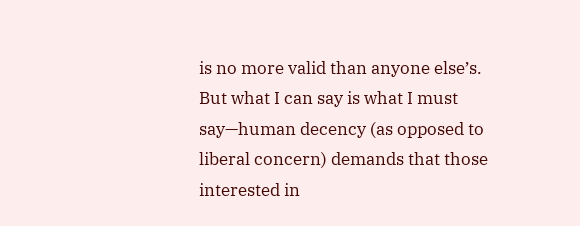is no more valid than anyone else’s. But what I can say is what I must say—human decency (as opposed to liberal concern) demands that those interested in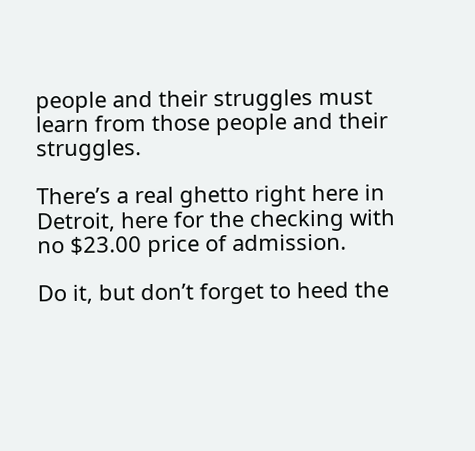people and their struggles must learn from those people and their struggles.

There’s a real ghetto right here in Detroit, here for the checking with no $23.00 price of admission.

Do it, but don’t forget to heed the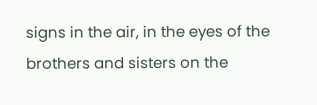signs in the air, in the eyes of the brothers and sisters on the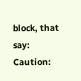block, that say: Caution: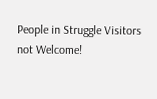People in Struggle Visitors not Welcome!